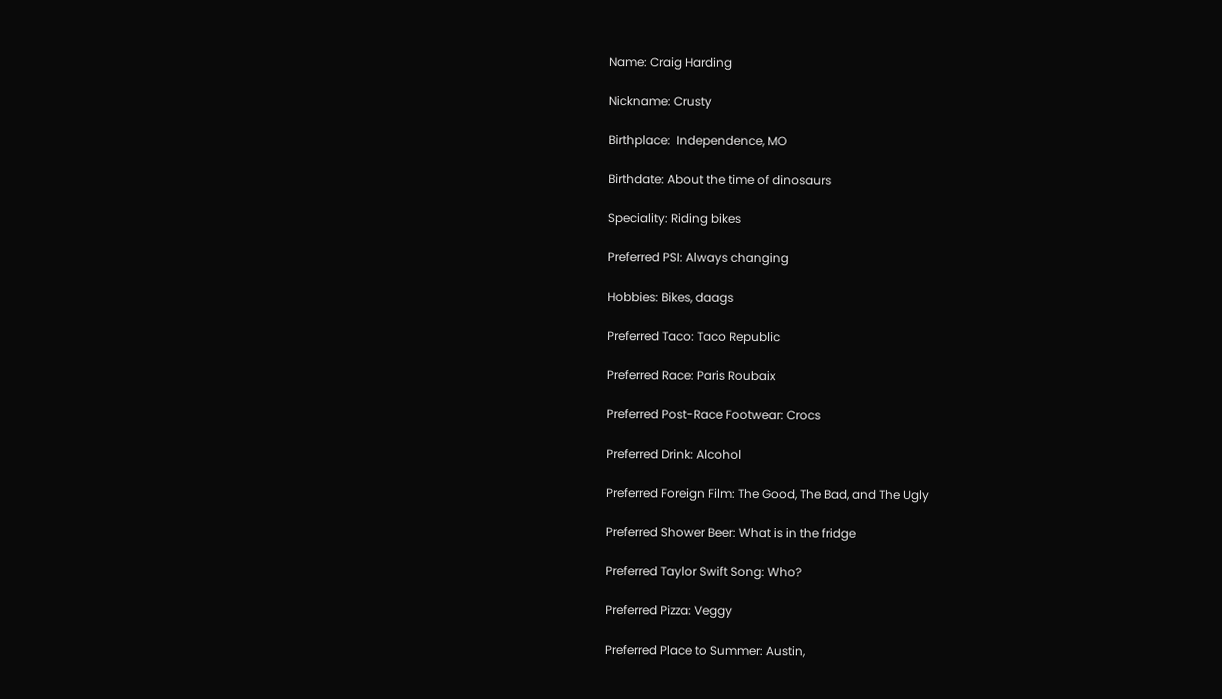Name: Craig Harding

Nickname: Crusty

Birthplace:  Independence, MO

Birthdate: About the time of dinosaurs

Speciality: Riding bikes

Preferred PSI: Always changing

Hobbies: Bikes, daags

Preferred Taco: Taco Republic

Preferred Race: Paris Roubaix

Preferred Post-Race Footwear: Crocs

Preferred Drink: Alcohol

Preferred Foreign Film: The Good, The Bad, and The Ugly

Preferred Shower Beer: What is in the fridge

Preferred Taylor Swift Song: Who?

Preferred Pizza: Veggy

Preferred Place to Summer: Austin,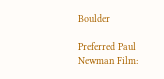Boulder

Preferred Paul Newman Film: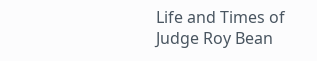Life and Times of Judge Roy Bean